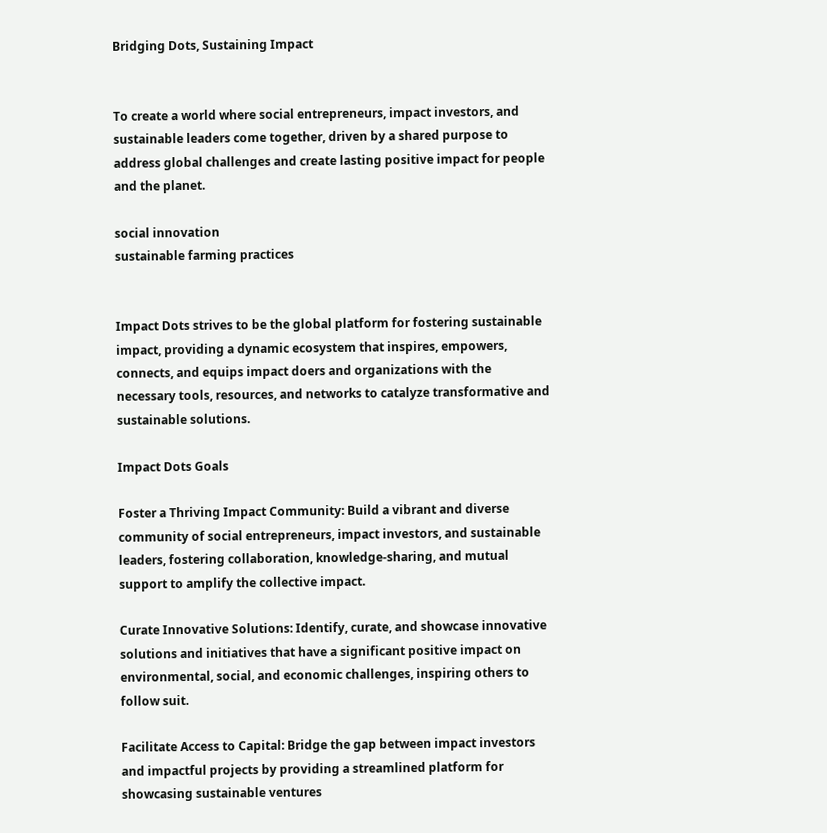Bridging Dots, Sustaining Impact


To create a world where social entrepreneurs, impact investors, and sustainable leaders come together, driven by a shared purpose to address global challenges and create lasting positive impact for people and the planet.

social innovation
sustainable farming practices


Impact Dots strives to be the global platform for fostering sustainable impact, providing a dynamic ecosystem that inspires, empowers, connects, and equips impact doers and organizations with the necessary tools, resources, and networks to catalyze transformative and sustainable solutions.

Impact Dots Goals

Foster a Thriving Impact Community: Build a vibrant and diverse community of social entrepreneurs, impact investors, and sustainable leaders, fostering collaboration, knowledge-sharing, and mutual support to amplify the collective impact.

Curate Innovative Solutions: Identify, curate, and showcase innovative solutions and initiatives that have a significant positive impact on environmental, social, and economic challenges, inspiring others to follow suit.

Facilitate Access to Capital: Bridge the gap between impact investors and impactful projects by providing a streamlined platform for showcasing sustainable ventures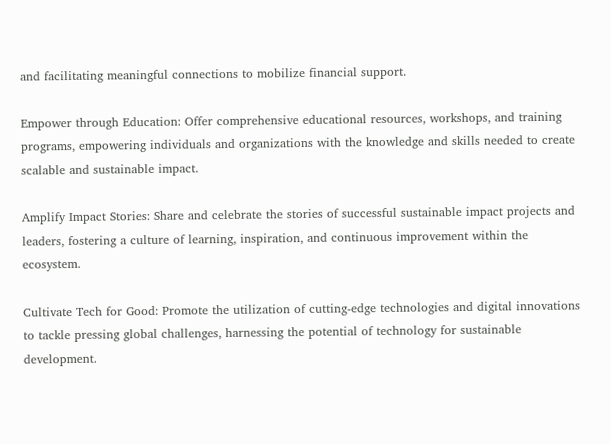and facilitating meaningful connections to mobilize financial support.

Empower through Education: Offer comprehensive educational resources, workshops, and training programs, empowering individuals and organizations with the knowledge and skills needed to create scalable and sustainable impact.

Amplify Impact Stories: Share and celebrate the stories of successful sustainable impact projects and leaders, fostering a culture of learning, inspiration, and continuous improvement within the ecosystem.

Cultivate Tech for Good: Promote the utilization of cutting-edge technologies and digital innovations to tackle pressing global challenges, harnessing the potential of technology for sustainable development.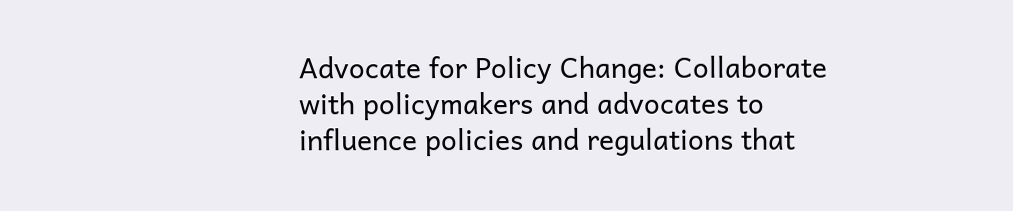Advocate for Policy Change: Collaborate with policymakers and advocates to influence policies and regulations that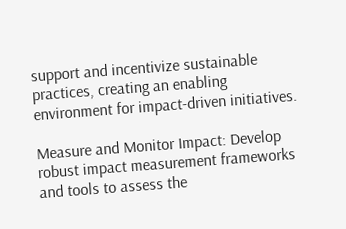support and incentivize sustainable practices, creating an enabling environment for impact-driven initiatives.

Measure and Monitor Impact: Develop robust impact measurement frameworks and tools to assess the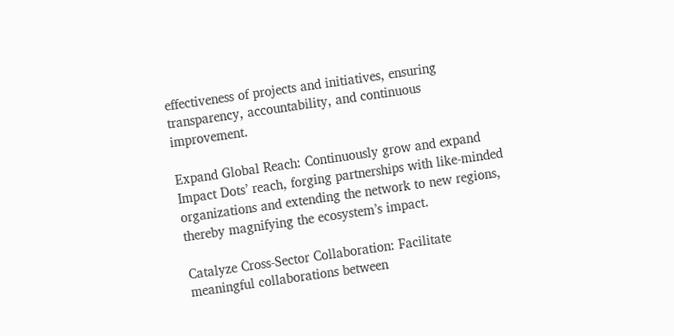effectiveness of projects and initiatives, ensuring transparency, accountability, and continuous improvement.

Expand Global Reach: Continuously grow and expand Impact Dots’ reach, forging partnerships with like-minded organizations and extending the network to new regions, thereby magnifying the ecosystem’s impact.

Catalyze Cross-Sector Collaboration: Facilitate meaningful collaborations between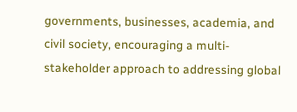governments, businesses, academia, and civil society, encouraging a multi-stakeholder approach to addressing global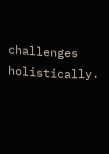challenges holistically.